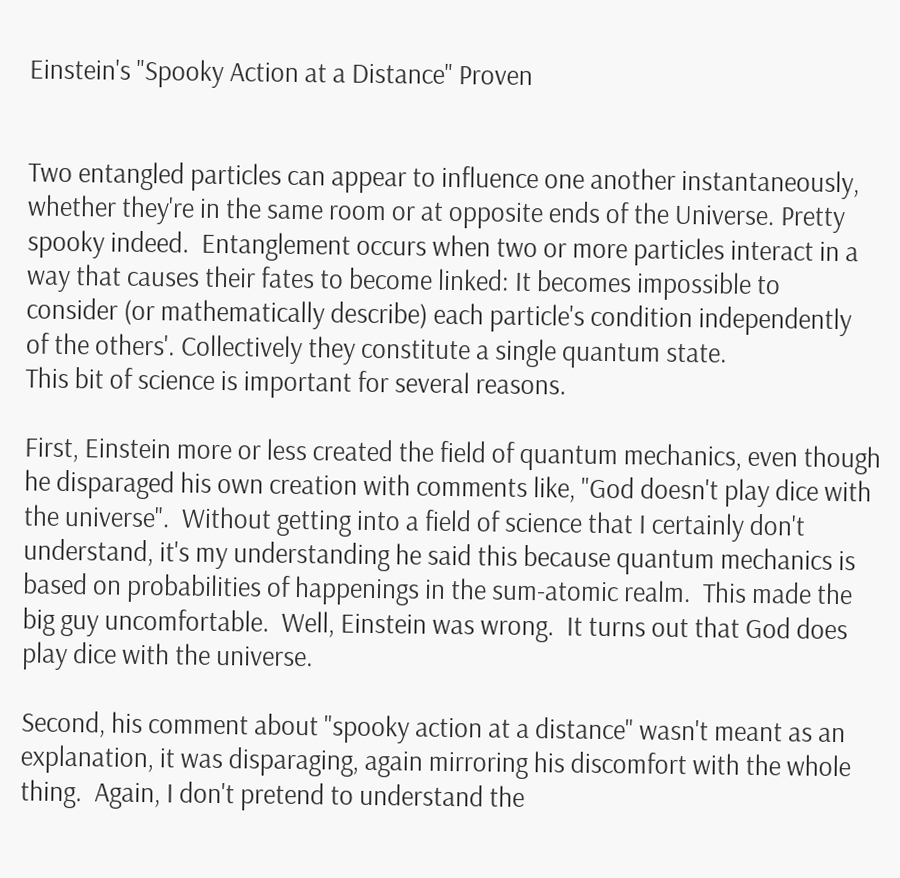Einstein's "Spooky Action at a Distance" Proven


Two entangled particles can appear to influence one another instantaneously,
whether they're in the same room or at opposite ends of the Universe. Pretty
spooky indeed.  Entanglement occurs when two or more particles interact in a
way that causes their fates to become linked: It becomes impossible to
consider (or mathematically describe) each particle's condition independently
of the others'. Collectively they constitute a single quantum state.
This bit of science is important for several reasons.

First, Einstein more or less created the field of quantum mechanics, even though he disparaged his own creation with comments like, "God doesn't play dice with the universe".  Without getting into a field of science that I certainly don't understand, it's my understanding he said this because quantum mechanics is based on probabilities of happenings in the sum-atomic realm.  This made the big guy uncomfortable.  Well, Einstein was wrong.  It turns out that God does play dice with the universe.

Second, his comment about "spooky action at a distance" wasn't meant as an explanation, it was disparaging, again mirroring his discomfort with the whole thing.  Again, I don't pretend to understand the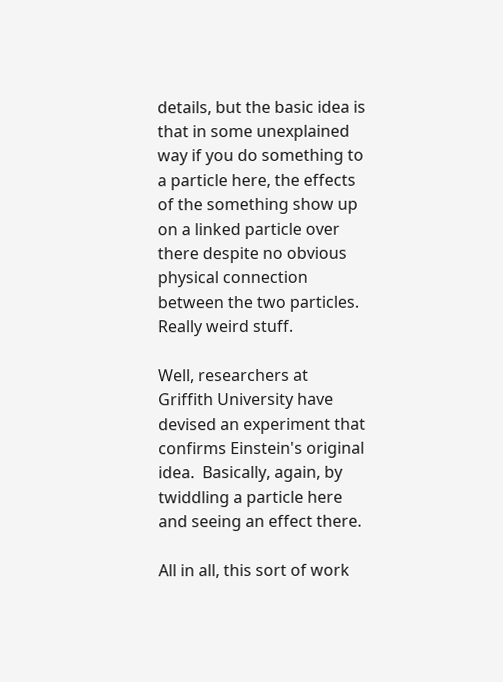details, but the basic idea is that in some unexplained way if you do something to a particle here, the effects of the something show up on a linked particle over there despite no obvious physical connection between the two particles.  Really weird stuff.

Well, researchers at Griffith University have devised an experiment that confirms Einstein's original idea.  Basically, again, by twiddling a particle here and seeing an effect there.

All in all, this sort of work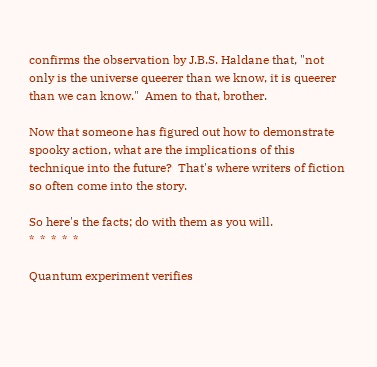confirms the observation by J.B.S. Haldane that, "not only is the universe queerer than we know, it is queerer than we can know."  Amen to that, brother.

Now that someone has figured out how to demonstrate spooky action, what are the implications of this technique into the future?  That's where writers of fiction so often come into the story.

So here's the facts; do with them as you will.
*  *  *  *  *

Quantum experiment verifies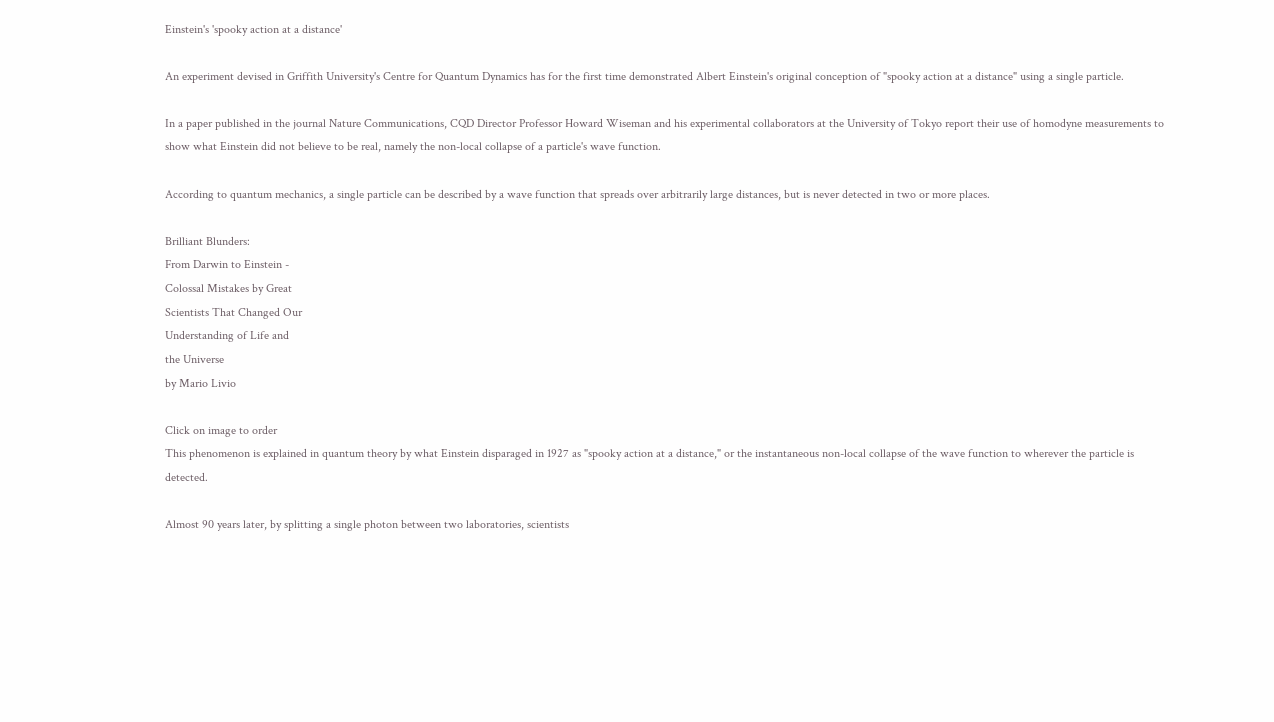Einstein's 'spooky action at a distance'

An experiment devised in Griffith University's Centre for Quantum Dynamics has for the first time demonstrated Albert Einstein's original conception of "spooky action at a distance" using a single particle.

In a paper published in the journal Nature Communications, CQD Director Professor Howard Wiseman and his experimental collaborators at the University of Tokyo report their use of homodyne measurements to show what Einstein did not believe to be real, namely the non-local collapse of a particle's wave function.

According to quantum mechanics, a single particle can be described by a wave function that spreads over arbitrarily large distances, but is never detected in two or more places.

Brilliant Blunders:
From Darwin to Einstein -
Colossal Mistakes by Great
Scientists That Changed Our
Understanding of Life and
the Universe
by Mario Livio

Click on image to order
This phenomenon is explained in quantum theory by what Einstein disparaged in 1927 as "spooky action at a distance," or the instantaneous non-local collapse of the wave function to wherever the particle is detected.

Almost 90 years later, by splitting a single photon between two laboratories, scientists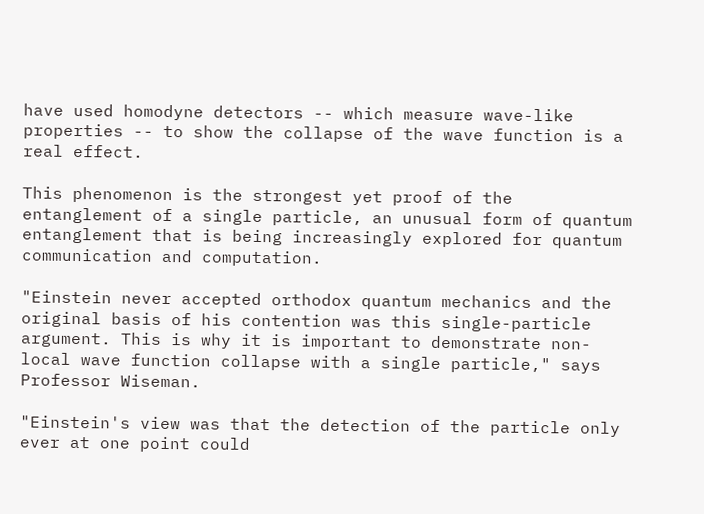have used homodyne detectors -- which measure wave-like properties -- to show the collapse of the wave function is a real effect.

This phenomenon is the strongest yet proof of the entanglement of a single particle, an unusual form of quantum entanglement that is being increasingly explored for quantum communication and computation.

"Einstein never accepted orthodox quantum mechanics and the original basis of his contention was this single-particle argument. This is why it is important to demonstrate non-local wave function collapse with a single particle," says Professor Wiseman.

"Einstein's view was that the detection of the particle only ever at one point could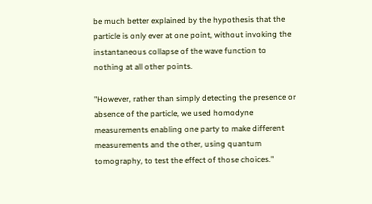be much better explained by the hypothesis that the particle is only ever at one point, without invoking the instantaneous collapse of the wave function to nothing at all other points.

"However, rather than simply detecting the presence or absence of the particle, we used homodyne measurements enabling one party to make different measurements and the other, using quantum tomography, to test the effect of those choices."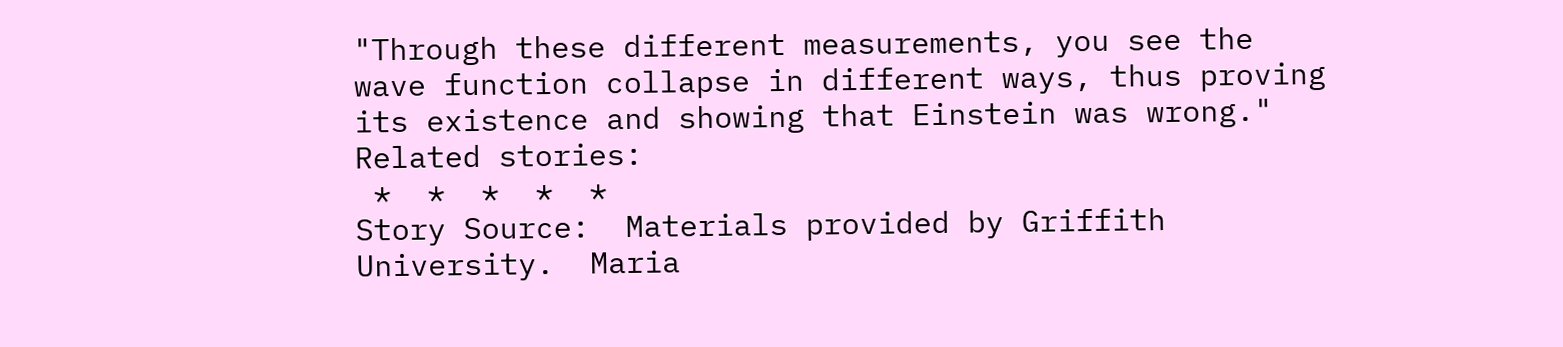"Through these different measurements, you see the wave function collapse in different ways, thus proving its existence and showing that Einstein was wrong."
Related stories:
 *  *  *  *  *
Story Source:  Materials provided by Griffith University.  Maria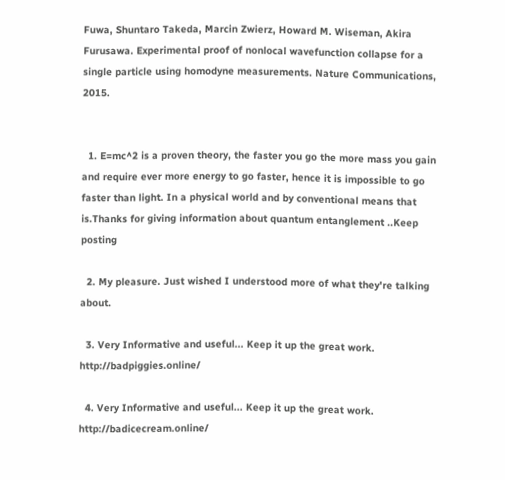Fuwa, Shuntaro Takeda, Marcin Zwierz, Howard M. Wiseman, Akira Furusawa. Experimental proof of nonlocal wavefunction collapse for a single particle using homodyne measurements. Nature Communications, 2015.


  1. E=mc^2 is a proven theory, the faster you go the more mass you gain and require ever more energy to go faster, hence it is impossible to go faster than light. In a physical world and by conventional means that is.Thanks for giving information about quantum entanglement ..Keep posting

  2. My pleasure. Just wished I understood more of what they're talking about.

  3. Very Informative and useful... Keep it up the great work. http://badpiggies.online/

  4. Very Informative and useful... Keep it up the great work. http://badicecream.online/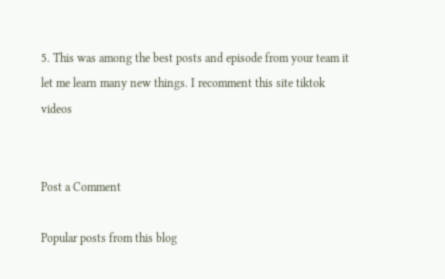5. This was among the best posts and episode from your team it let me learn many new things. I recomment this site tiktok videos


Post a Comment

Popular posts from this blog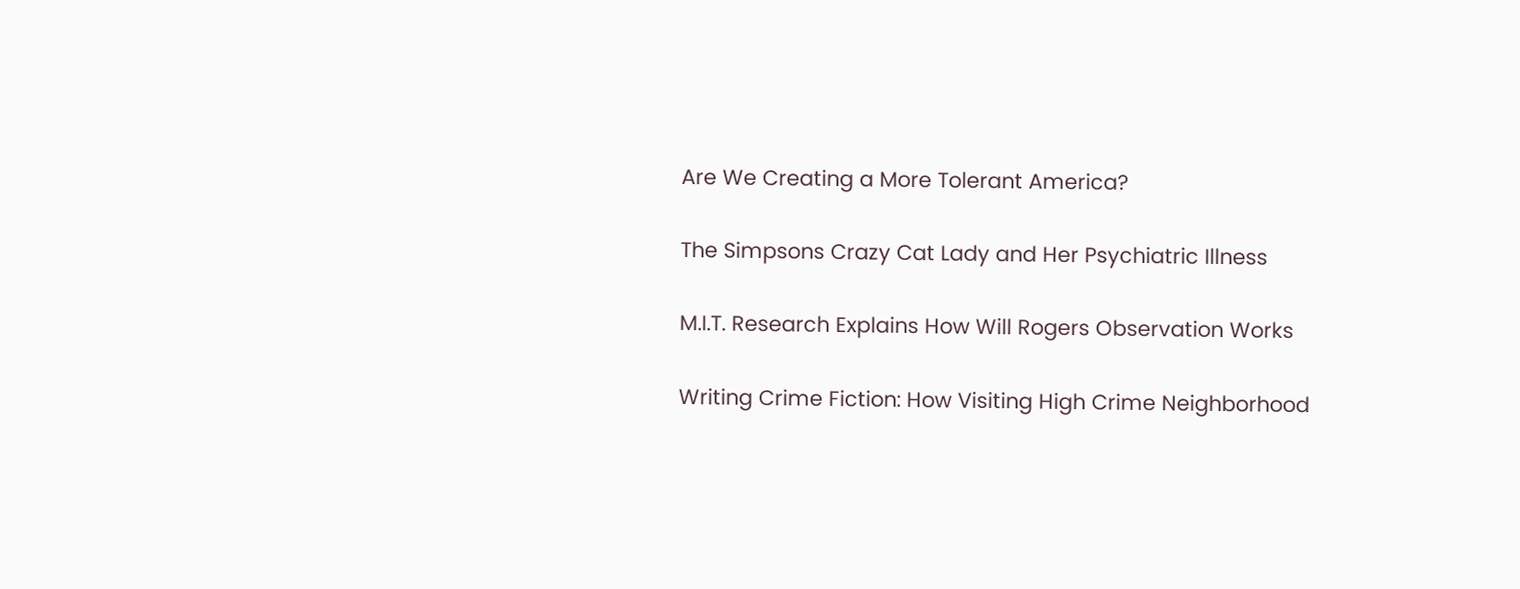Are We Creating a More Tolerant America?

The Simpsons Crazy Cat Lady and Her Psychiatric Illness

M.I.T. Research Explains How Will Rogers Observation Works

Writing Crime Fiction: How Visiting High Crime Neighborhood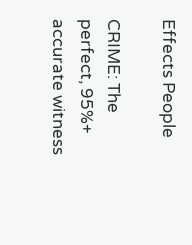Effects People

CRIME: The perfect, 95%+ accurate witness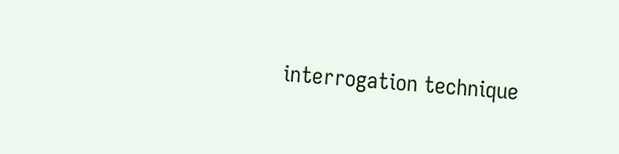interrogation technique